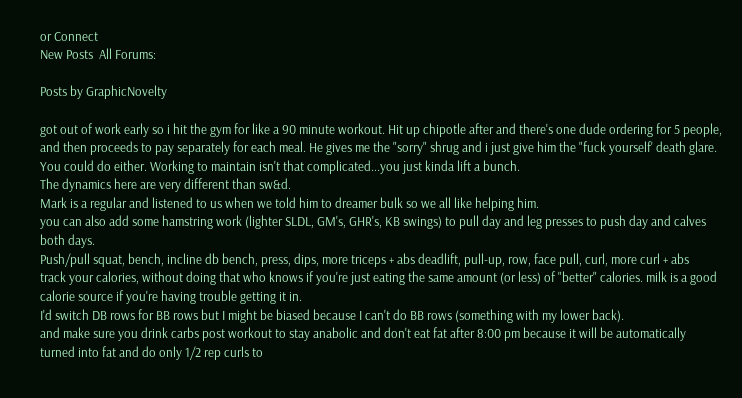or Connect
New Posts  All Forums:

Posts by GraphicNovelty

got out of work early so i hit the gym for like a 90 minute workout. Hit up chipotle after and there's one dude ordering for 5 people, and then proceeds to pay separately for each meal. He gives me the "sorry" shrug and i just give him the "fuck yourself' death glare.
You could do either. Working to maintain isn't that complicated...you just kinda lift a bunch.
The dynamics here are very different than sw&d.
Mark is a regular and listened to us when we told him to dreamer bulk so we all like helping him.
you can also add some hamstring work (lighter SLDL, GM's, GHR's, KB swings) to pull day and leg presses to push day and calves both days.
Push/pull squat, bench, incline db bench, press, dips, more triceps + abs deadlift, pull-up, row, face pull, curl, more curl + abs
track your calories, without doing that who knows if you're just eating the same amount (or less) of "better" calories. milk is a good calorie source if you're having trouble getting it in.
I'd switch DB rows for BB rows but I might be biased because I can't do BB rows (something with my lower back).
and make sure you drink carbs post workout to stay anabolic and don't eat fat after 8:00 pm because it will be automatically turned into fat and do only 1/2 rep curls to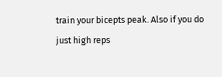train your bicepts peak. Also if you do just high reps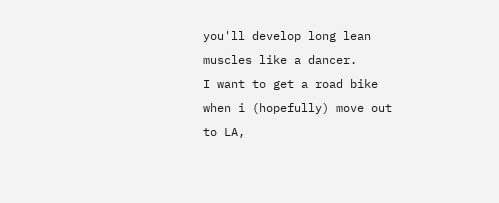you'll develop long lean muscles like a dancer.
I want to get a road bike when i (hopefully) move out to LA,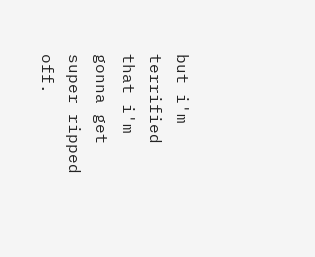but i'm terrified that i'm gonna get super ripped off.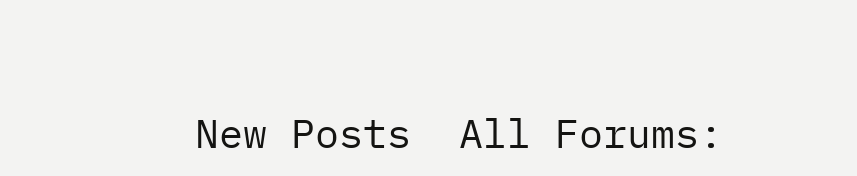New Posts  All Forums: